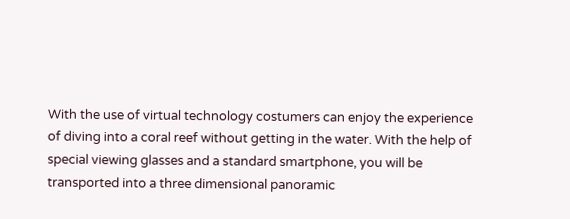With the use of virtual technology costumers can enjoy the experience of diving into a coral reef without getting in the water. With the help of special viewing glasses and a standard smartphone, you will be transported into a three dimensional panoramic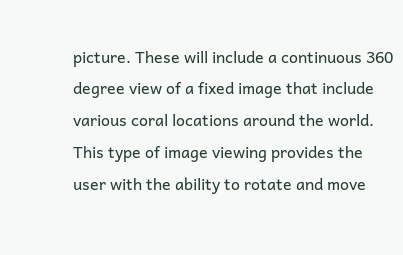picture. These will include a continuous 360 degree view of a fixed image that include various coral locations around the world. This type of image viewing provides the user with the ability to rotate and move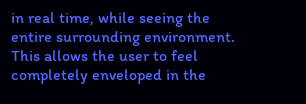in real time, while seeing the entire surrounding environment. This allows the user to feel completely enveloped in the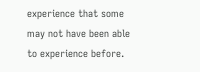experience that some may not have been able to experience before.